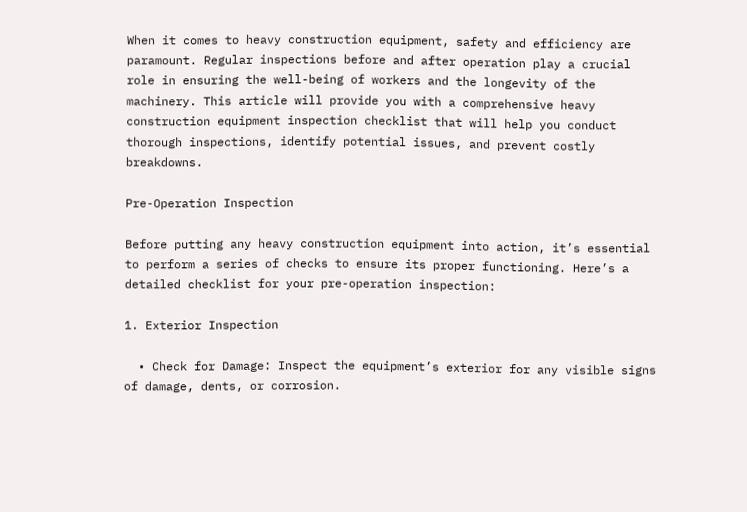When it comes to heavy construction equipment, safety and efficiency are paramount. Regular inspections before and after operation play a crucial role in ensuring the well-being of workers and the longevity of the machinery. This article will provide you with a comprehensive heavy construction equipment inspection checklist that will help you conduct thorough inspections, identify potential issues, and prevent costly breakdowns.

Pre-Operation Inspection

Before putting any heavy construction equipment into action, it’s essential to perform a series of checks to ensure its proper functioning. Here’s a detailed checklist for your pre-operation inspection:

1. Exterior Inspection

  • Check for Damage: Inspect the equipment’s exterior for any visible signs of damage, dents, or corrosion.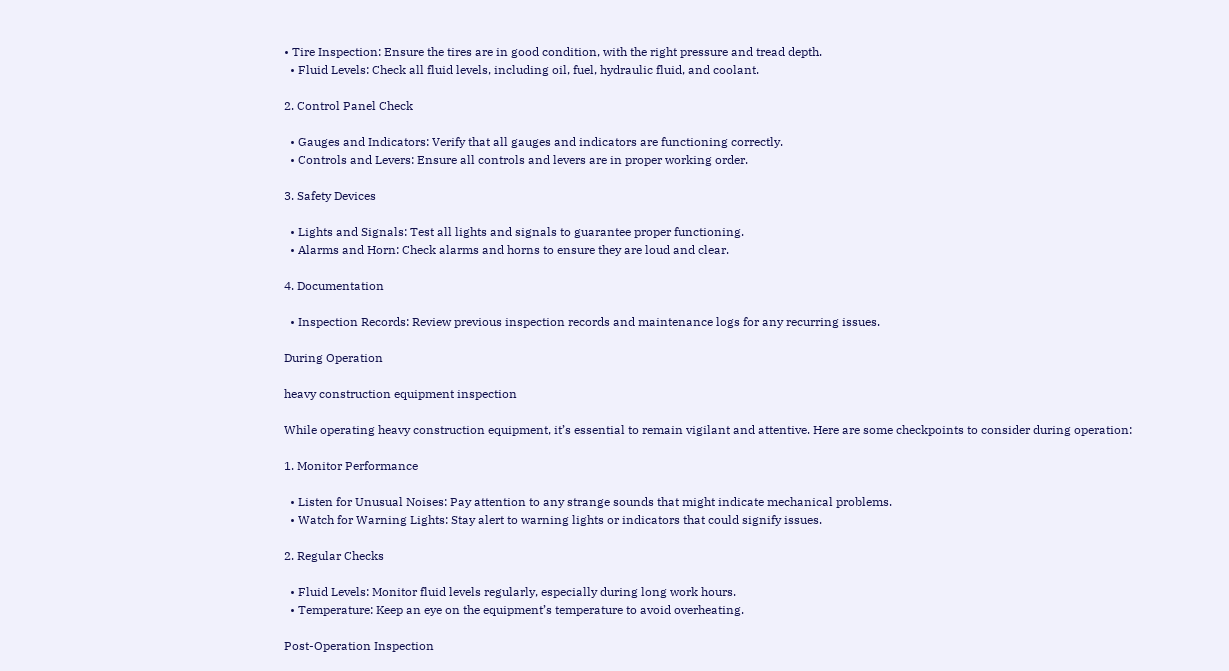• Tire Inspection: Ensure the tires are in good condition, with the right pressure and tread depth.
  • Fluid Levels: Check all fluid levels, including oil, fuel, hydraulic fluid, and coolant.

2. Control Panel Check

  • Gauges and Indicators: Verify that all gauges and indicators are functioning correctly.
  • Controls and Levers: Ensure all controls and levers are in proper working order.

3. Safety Devices

  • Lights and Signals: Test all lights and signals to guarantee proper functioning.
  • Alarms and Horn: Check alarms and horns to ensure they are loud and clear.

4. Documentation

  • Inspection Records: Review previous inspection records and maintenance logs for any recurring issues.

During Operation

heavy construction equipment inspection

While operating heavy construction equipment, it’s essential to remain vigilant and attentive. Here are some checkpoints to consider during operation:

1. Monitor Performance

  • Listen for Unusual Noises: Pay attention to any strange sounds that might indicate mechanical problems.
  • Watch for Warning Lights: Stay alert to warning lights or indicators that could signify issues.

2. Regular Checks

  • Fluid Levels: Monitor fluid levels regularly, especially during long work hours.
  • Temperature: Keep an eye on the equipment’s temperature to avoid overheating.

Post-Operation Inspection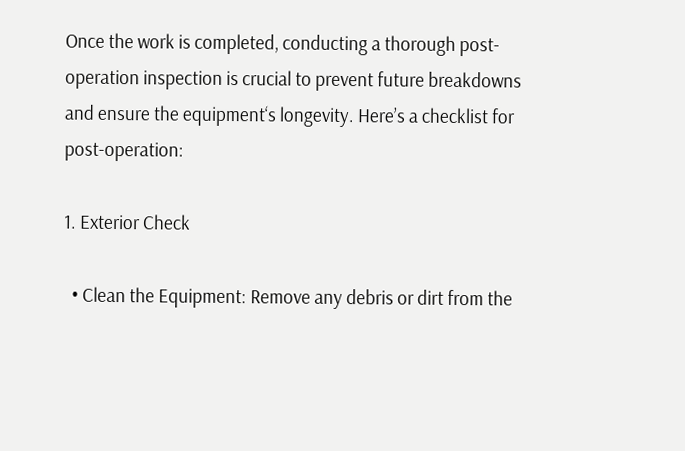Once the work is completed, conducting a thorough post-operation inspection is crucial to prevent future breakdowns and ensure the equipment‘s longevity. Here’s a checklist for post-operation:

1. Exterior Check

  • Clean the Equipment: Remove any debris or dirt from the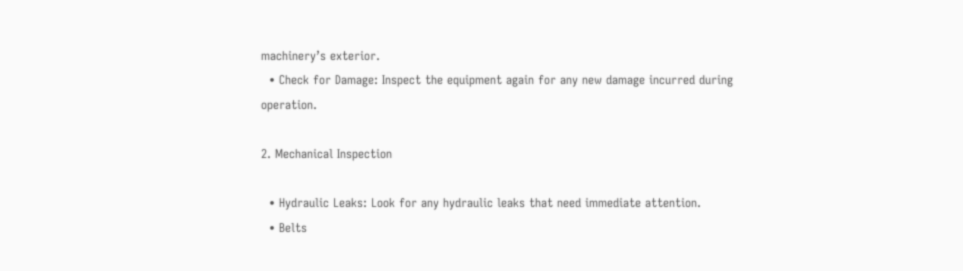machinery’s exterior.
  • Check for Damage: Inspect the equipment again for any new damage incurred during operation.

2. Mechanical Inspection

  • Hydraulic Leaks: Look for any hydraulic leaks that need immediate attention.
  • Belts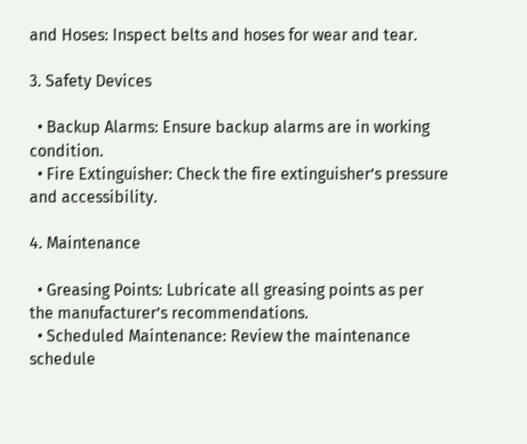and Hoses: Inspect belts and hoses for wear and tear.

3. Safety Devices

  • Backup Alarms: Ensure backup alarms are in working condition.
  • Fire Extinguisher: Check the fire extinguisher’s pressure and accessibility.

4. Maintenance

  • Greasing Points: Lubricate all greasing points as per the manufacturer’s recommendations.
  • Scheduled Maintenance: Review the maintenance schedule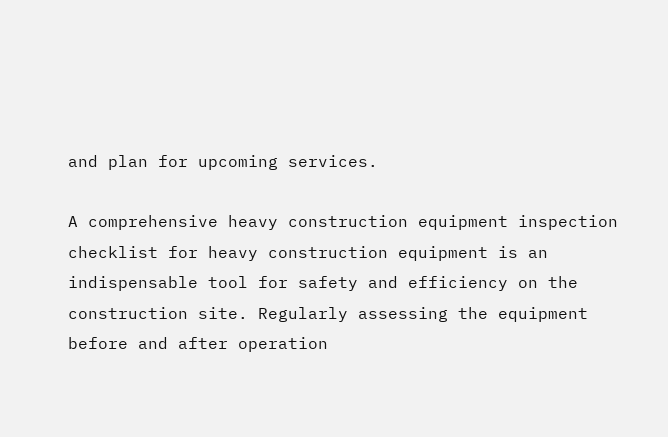and plan for upcoming services.

A comprehensive heavy construction equipment inspection checklist for heavy construction equipment is an indispensable tool for safety and efficiency on the construction site. Regularly assessing the equipment before and after operation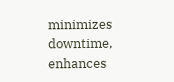minimizes downtime, enhances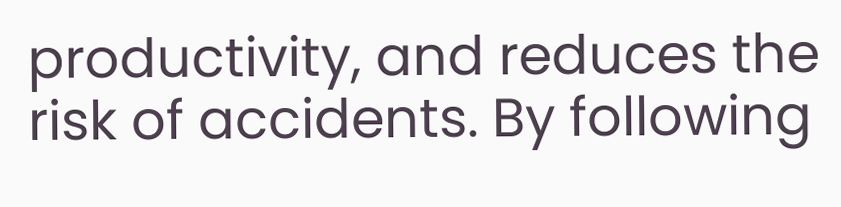productivity, and reduces the risk of accidents. By following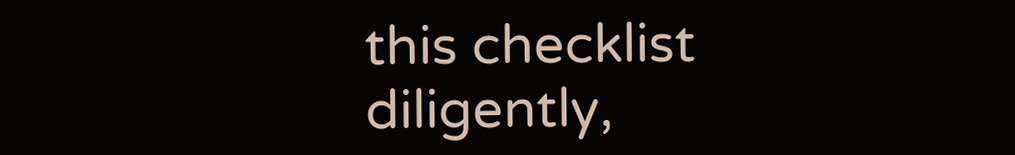this checklist diligently,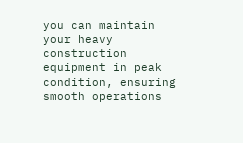you can maintain your heavy construction equipment in peak condition, ensuring smooth operations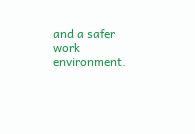and a safer work environment.